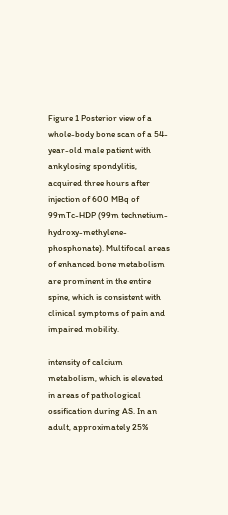Figure 1 Posterior view of a whole-body bone scan of a 54-year-old male patient with ankylosing spondylitis, acquired three hours after injection of 600 MBq of 99mTc-HDP (99m technetium-hydroxy-methylene-phosphonate). Multifocal areas of enhanced bone metabolism are prominent in the entire spine, which is consistent with clinical symptoms of pain and impaired mobility.

intensity of calcium metabolism, which is elevated in areas of pathological ossification during AS. In an adult, approximately 25%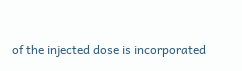of the injected dose is incorporated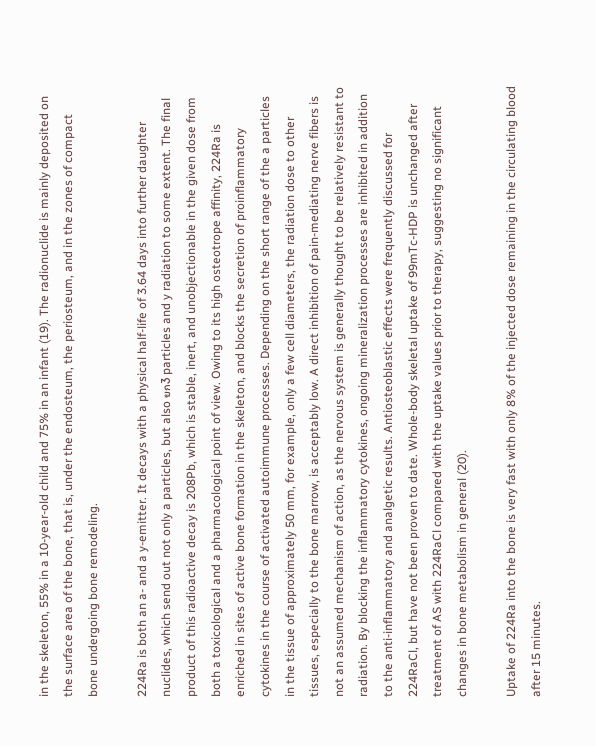in the skeleton, 55% in a 10-year-old child and 75% in an infant (19). The radionuclide is mainly deposited on the surface area of the bone, that is, under the endosteum, the periosteum, and in the zones of compact bone undergoing bone remodeling.

224Ra is both an a- and a y-emitter. It decays with a physical half-life of 3.64 days into further daughter nuclides, which send out not only a particles, but also ยก3 particles and y radiation to some extent. The final product of this radioactive decay is 208Pb, which is stable, inert, and unobjectionable in the given dose from both a toxicological and a pharmacological point of view. Owing to its high osteotrope affinity, 224Ra is enriched in sites of active bone formation in the skeleton, and blocks the secretion of proinflammatory cytokines in the course of activated autoimmune processes. Depending on the short range of the a particles in the tissue of approximately 50 mm, for example, only a few cell diameters, the radiation dose to other tissues, especially to the bone marrow, is acceptably low. A direct inhibition of pain-mediating nerve fibers is not an assumed mechanism of action, as the nervous system is generally thought to be relatively resistant to radiation. By blocking the inflammatory cytokines, ongoing mineralization processes are inhibited in addition to the anti-inflammatory and analgetic results. Antiosteoblastic effects were frequently discussed for 224RaCl, but have not been proven to date. Whole-body skeletal uptake of 99mTc-HDP is unchanged after treatment of AS with 224RaCl compared with the uptake values prior to therapy, suggesting no significant changes in bone metabolism in general (20).

Uptake of 224Ra into the bone is very fast with only 8% of the injected dose remaining in the circulating blood after 15 minutes.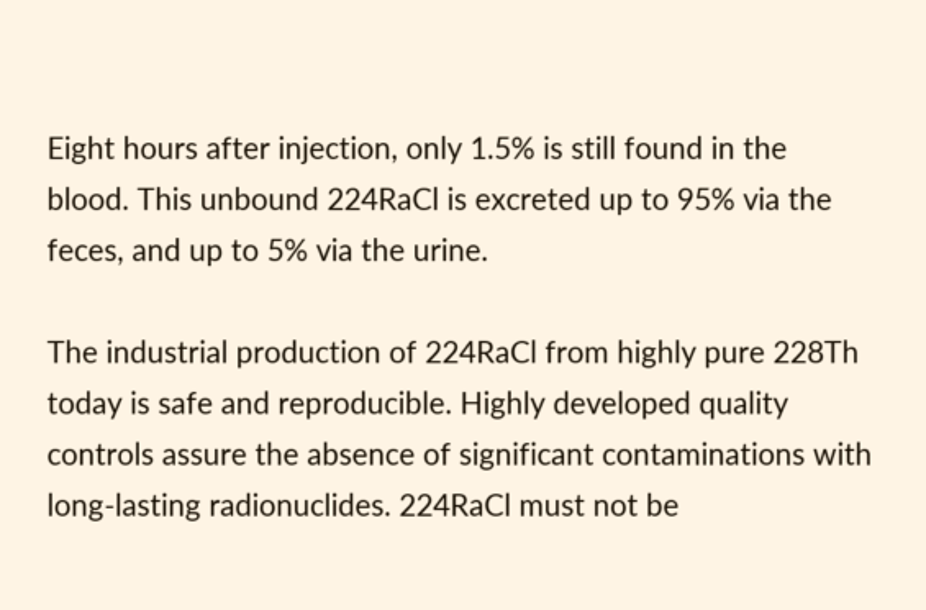Eight hours after injection, only 1.5% is still found in the blood. This unbound 224RaCl is excreted up to 95% via the feces, and up to 5% via the urine.

The industrial production of 224RaCl from highly pure 228Th today is safe and reproducible. Highly developed quality controls assure the absence of significant contaminations with long-lasting radionuclides. 224RaCl must not be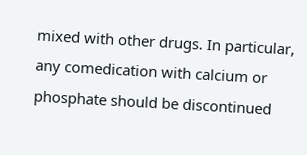mixed with other drugs. In particular, any comedication with calcium or phosphate should be discontinued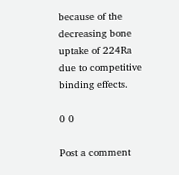because of the decreasing bone uptake of 224Ra due to competitive binding effects.

0 0

Post a comment